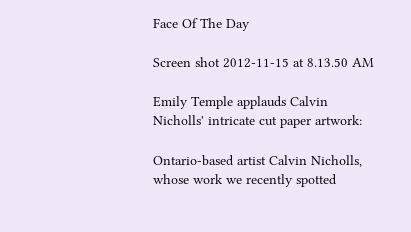Face Of The Day

Screen shot 2012-11-15 at 8.13.50 AM

Emily Temple applauds Calvin Nicholls' intricate cut paper artwork:

Ontario-based artist Calvin Nicholls, whose work we recently spotted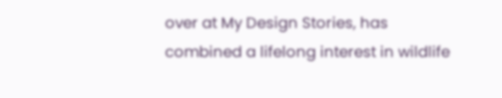over at My Design Stories, has combined a lifelong interest in wildlife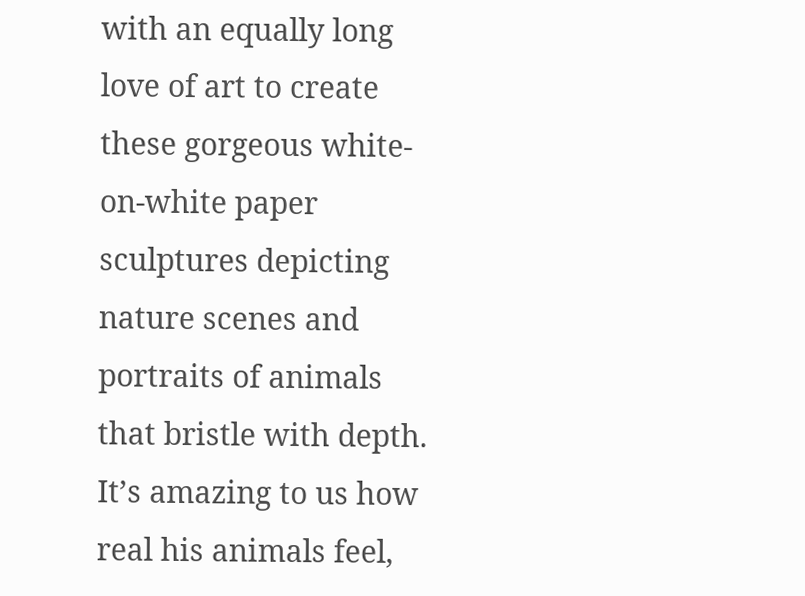with an equally long love of art to create these gorgeous white-on-white paper sculptures depicting nature scenes and portraits of animals that bristle with depth. It’s amazing to us how real his animals feel,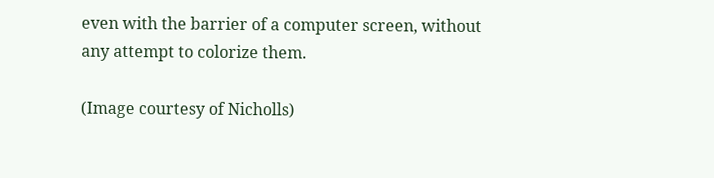even with the barrier of a computer screen, without any attempt to colorize them.

(Image courtesy of Nicholls)